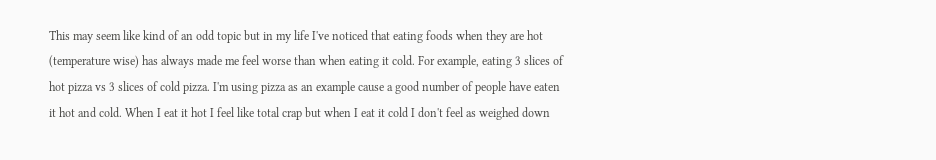This may seem like kind of an odd topic but in my life I've noticed that eating foods when they are hot (temperature wise) has always made me feel worse than when eating it cold. For example, eating 3 slices of hot pizza vs 3 slices of cold pizza. I'm using pizza as an example cause a good number of people have eaten it hot and cold. When I eat it hot I feel like total crap but when I eat it cold I don't feel as weighed down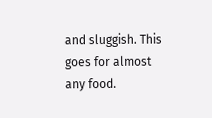and sluggish. This goes for almost any food.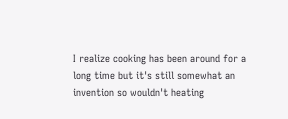I realize cooking has been around for a long time but it's still somewhat an invention so wouldn't heating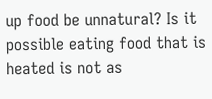up food be unnatural? Is it possible eating food that is heated is not as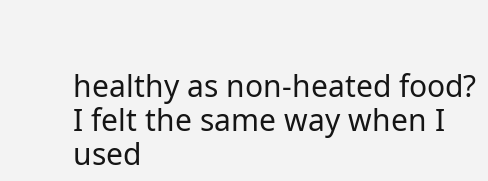healthy as non-heated food? I felt the same way when I used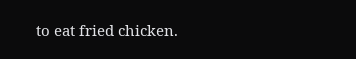to eat fried chicken.